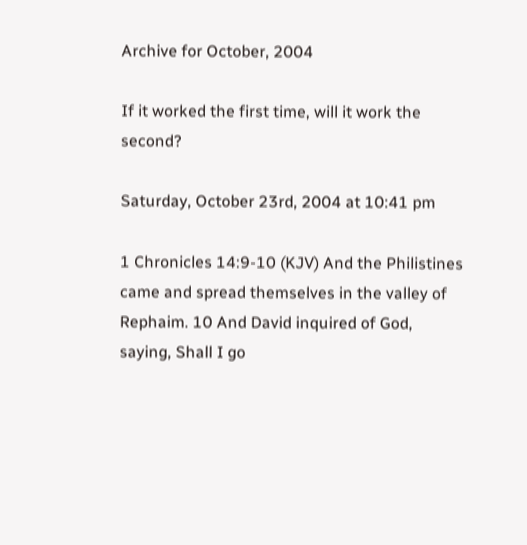Archive for October, 2004

If it worked the first time, will it work the second?

Saturday, October 23rd, 2004 at 10:41 pm

1 Chronicles 14:9-10 (KJV) And the Philistines came and spread themselves in the valley of Rephaim. 10 And David inquired of God, saying, Shall I go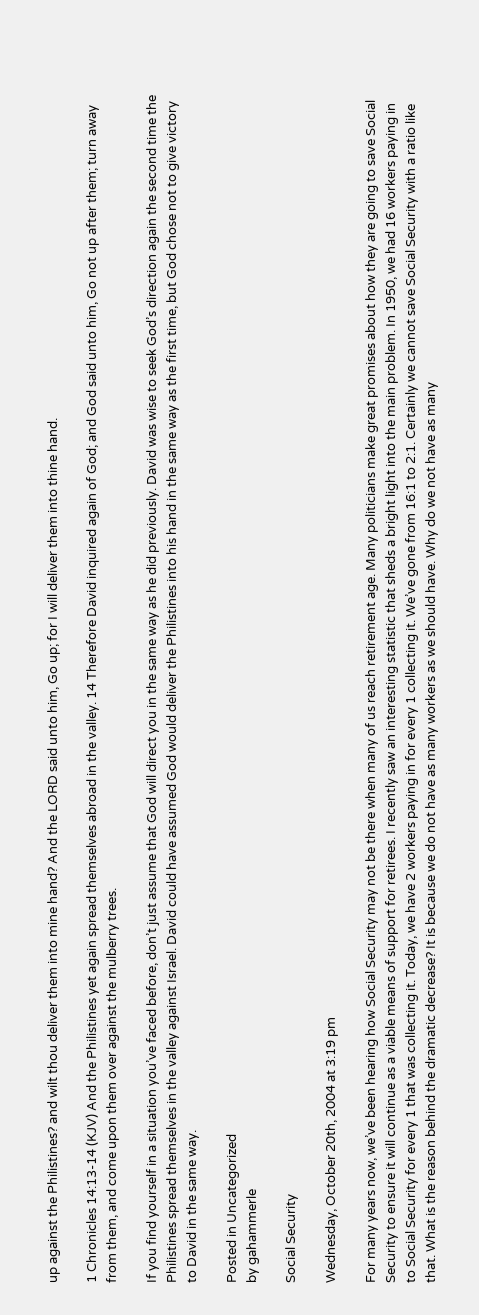up against the Philistines? and wilt thou deliver them into mine hand? And the LORD said unto him, Go up; for I will deliver them into thine hand.

1 Chronicles 14:13-14 (KJV) And the Philistines yet again spread themselves abroad in the valley. 14 Therefore David inquired again of God; and God said unto him, Go not up after them; turn away from them, and come upon them over against the mulberry trees.

If you find yourself in a situation you’ve faced before, don’t just assume that God will direct you in the same way as he did previously. David was wise to seek God’s direction again the second time the Philistines spread themselves in the valley against Israel. David could have assumed God would deliver the Philistines into his hand in the same way as the first time, but God chose not to give victory to David in the same way.

Posted in Uncategorized
by gahammerle

Social Security

Wednesday, October 20th, 2004 at 3:19 pm

For many years now, we’ve been hearing how Social Security may not be there when many of us reach retirement age. Many politicians make great promises about how they are going to save Social Security to ensure it will continue as a viable means of support for retirees. I recently saw an interesting statistic that sheds a bright light into the main problem. In 1950, we had 16 workers paying in to Social Security for every 1 that was collecting it. Today, we have 2 workers paying in for every 1 collecting it. We’ve gone from 16:1 to 2:1. Certainly we cannot save Social Security with a ratio like that. What is the reason behind the dramatic decrease? It is because we do not have as many workers as we should have. Why do we not have as many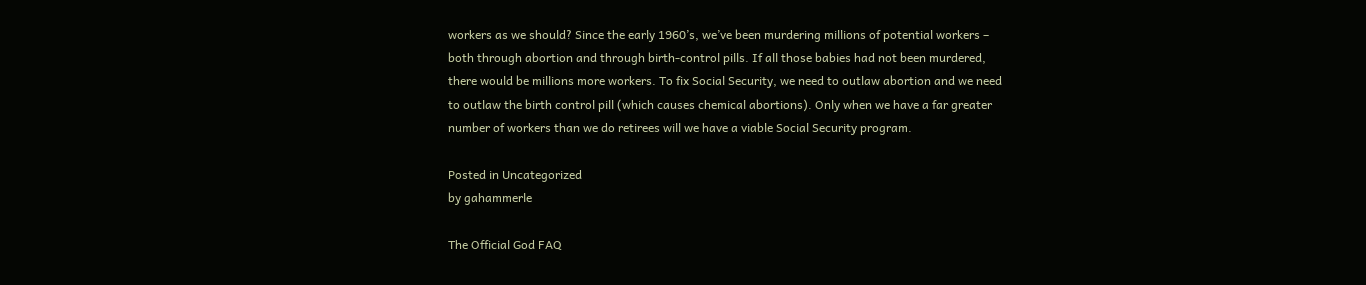workers as we should? Since the early 1960’s, we’ve been murdering millions of potential workers – both through abortion and through birth-control pills. If all those babies had not been murdered, there would be millions more workers. To fix Social Security, we need to outlaw abortion and we need to outlaw the birth control pill (which causes chemical abortions). Only when we have a far greater number of workers than we do retirees will we have a viable Social Security program.

Posted in Uncategorized
by gahammerle

The Official God FAQ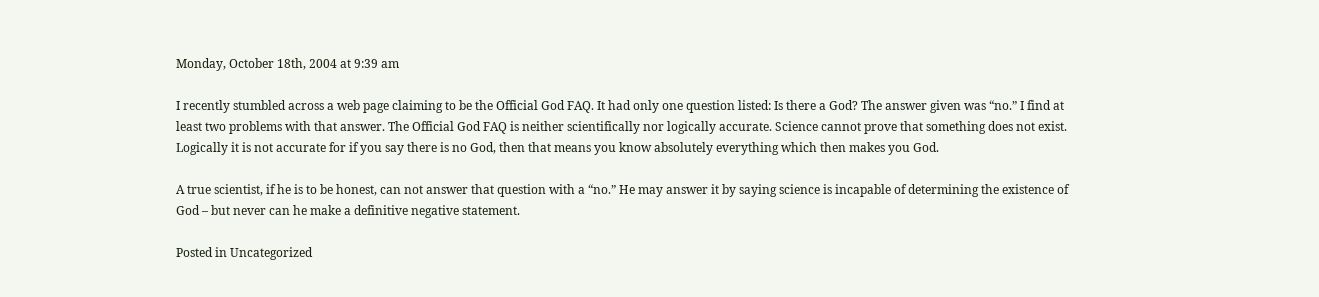Monday, October 18th, 2004 at 9:39 am

I recently stumbled across a web page claiming to be the Official God FAQ. It had only one question listed: Is there a God? The answer given was “no.” I find at least two problems with that answer. The Official God FAQ is neither scientifically nor logically accurate. Science cannot prove that something does not exist. Logically it is not accurate for if you say there is no God, then that means you know absolutely everything which then makes you God.

A true scientist, if he is to be honest, can not answer that question with a “no.” He may answer it by saying science is incapable of determining the existence of God – but never can he make a definitive negative statement.

Posted in Uncategorized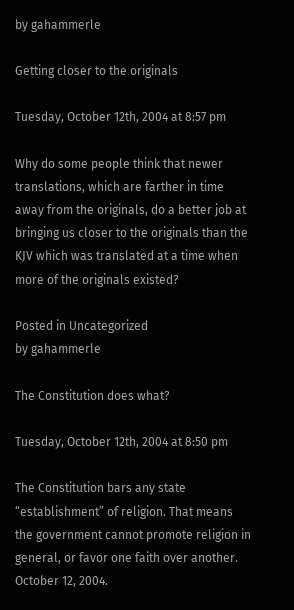by gahammerle

Getting closer to the originals

Tuesday, October 12th, 2004 at 8:57 pm

Why do some people think that newer translations, which are farther in time away from the originals, do a better job at bringing us closer to the originals than the KJV which was translated at a time when more of the originals existed?

Posted in Uncategorized
by gahammerle

The Constitution does what?

Tuesday, October 12th, 2004 at 8:50 pm

The Constitution bars any state “establishment” of religion. That means the government cannot promote religion in general, or favor one faith over another. October 12, 2004.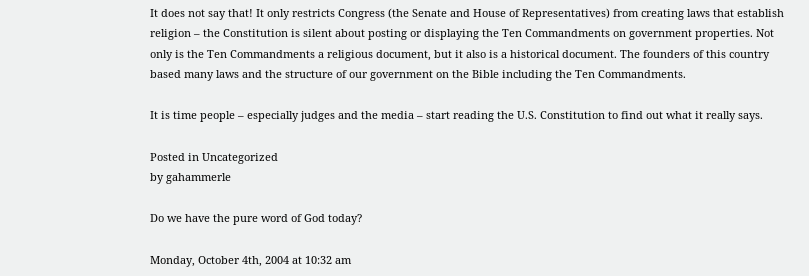It does not say that! It only restricts Congress (the Senate and House of Representatives) from creating laws that establish religion – the Constitution is silent about posting or displaying the Ten Commandments on government properties. Not only is the Ten Commandments a religious document, but it also is a historical document. The founders of this country based many laws and the structure of our government on the Bible including the Ten Commandments.

It is time people – especially judges and the media – start reading the U.S. Constitution to find out what it really says.

Posted in Uncategorized
by gahammerle

Do we have the pure word of God today?

Monday, October 4th, 2004 at 10:32 am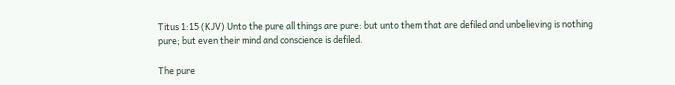Titus 1:15 (KJV) Unto the pure all things are pure: but unto them that are defiled and unbelieving is nothing pure; but even their mind and conscience is defiled.

The pure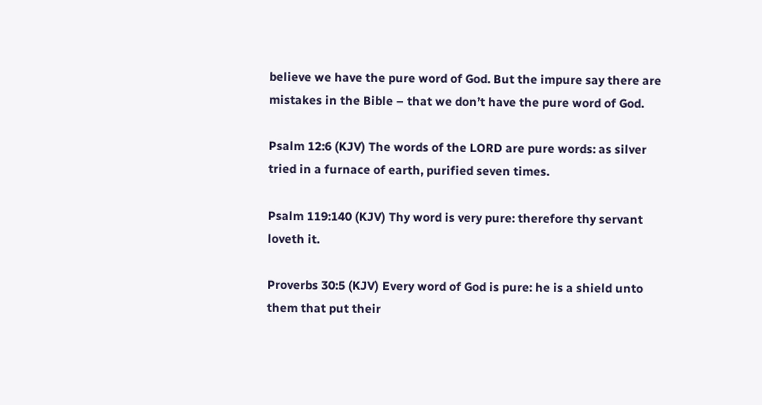believe we have the pure word of God. But the impure say there are mistakes in the Bible – that we don’t have the pure word of God.

Psalm 12:6 (KJV) The words of the LORD are pure words: as silver tried in a furnace of earth, purified seven times.

Psalm 119:140 (KJV) Thy word is very pure: therefore thy servant loveth it.

Proverbs 30:5 (KJV) Every word of God is pure: he is a shield unto them that put their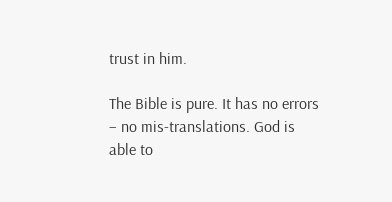trust in him.

The Bible is pure. It has no errors – no mis-translations. God is able to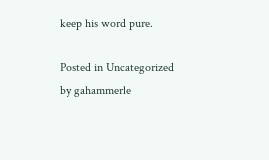keep his word pure.

Posted in Uncategorized
by gahammerle